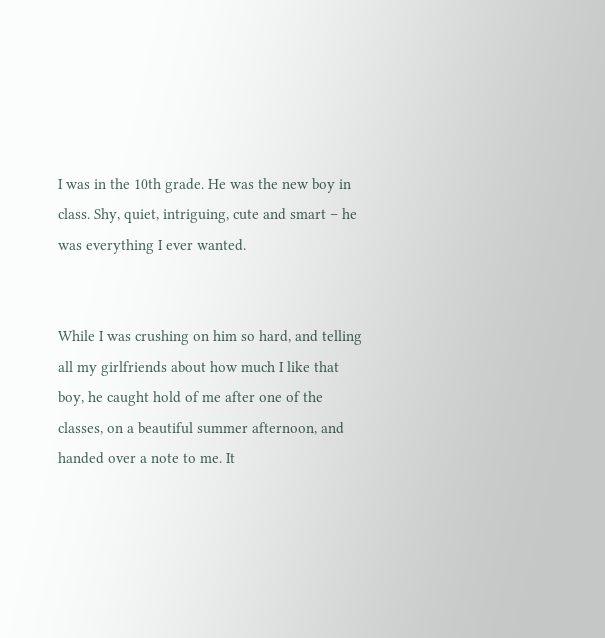I was in the 10th grade. He was the new boy in class. Shy, quiet, intriguing, cute and smart – he was everything I ever wanted.


While I was crushing on him so hard, and telling all my girlfriends about how much I like that boy, he caught hold of me after one of the classes, on a beautiful summer afternoon, and handed over a note to me. It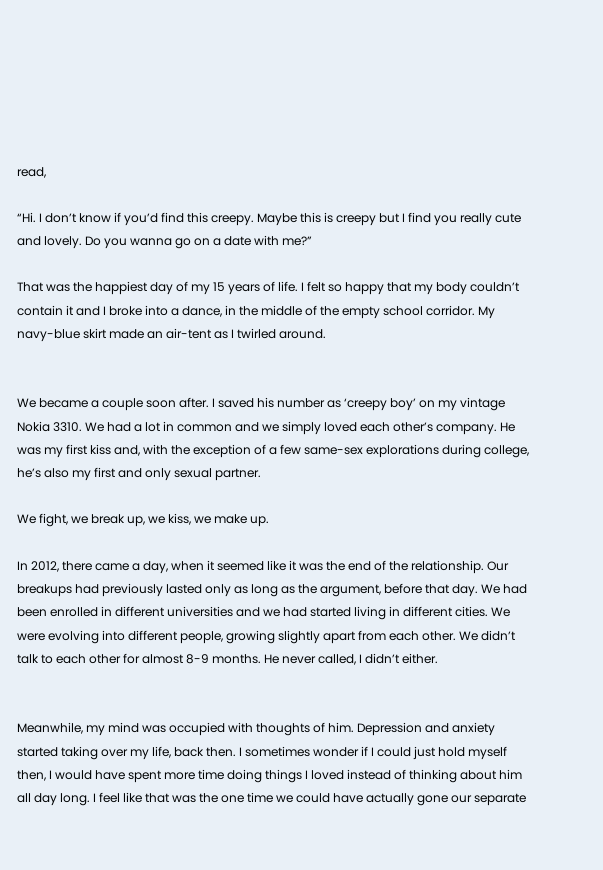read,

“Hi. I don’t know if you’d find this creepy. Maybe this is creepy but I find you really cute and lovely. Do you wanna go on a date with me?”

That was the happiest day of my 15 years of life. I felt so happy that my body couldn’t contain it and I broke into a dance, in the middle of the empty school corridor. My navy-blue skirt made an air-tent as I twirled around.


We became a couple soon after. I saved his number as ‘creepy boy’ on my vintage Nokia 3310. We had a lot in common and we simply loved each other’s company. He was my first kiss and, with the exception of a few same-sex explorations during college, he’s also my first and only sexual partner.

We fight, we break up, we kiss, we make up.

In 2012, there came a day, when it seemed like it was the end of the relationship. Our breakups had previously lasted only as long as the argument, before that day. We had been enrolled in different universities and we had started living in different cities. We were evolving into different people, growing slightly apart from each other. We didn’t talk to each other for almost 8-9 months. He never called, I didn’t either.


Meanwhile, my mind was occupied with thoughts of him. Depression and anxiety started taking over my life, back then. I sometimes wonder if I could just hold myself then, I would have spent more time doing things I loved instead of thinking about him all day long. I feel like that was the one time we could have actually gone our separate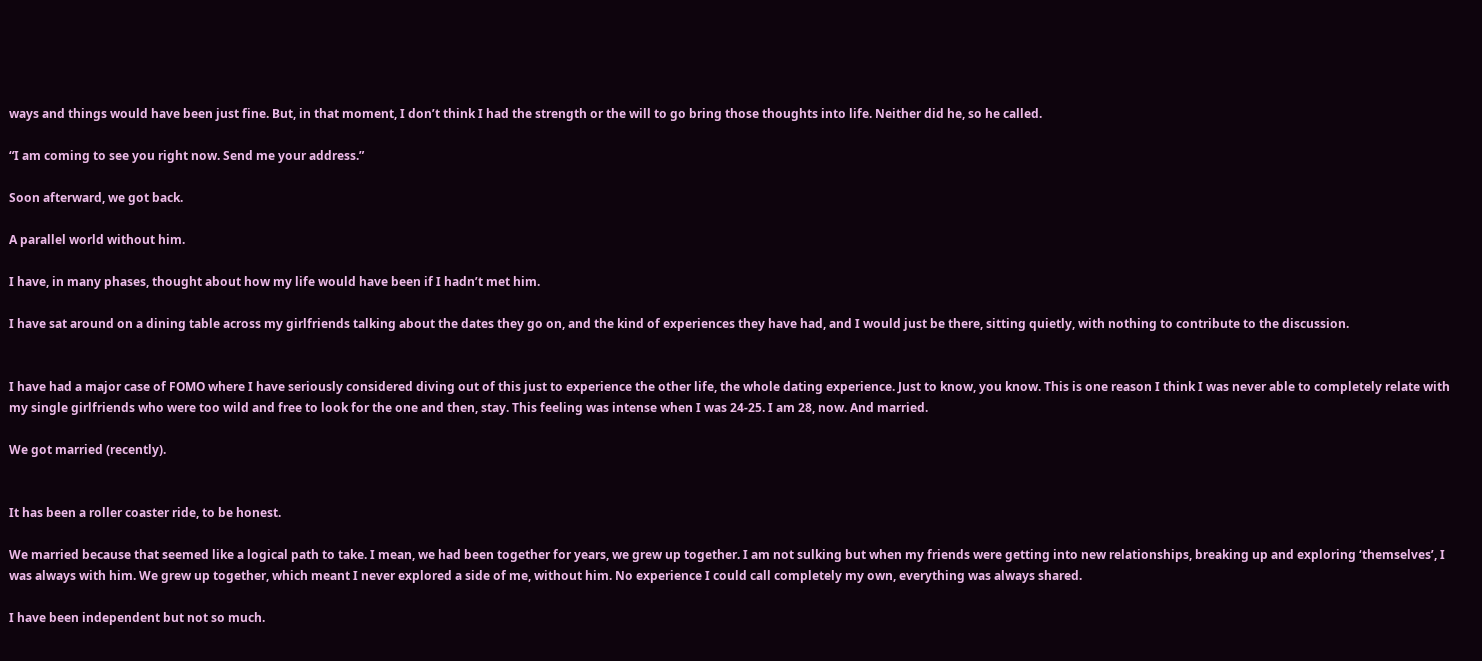ways and things would have been just fine. But, in that moment, I don’t think I had the strength or the will to go bring those thoughts into life. Neither did he, so he called.

“I am coming to see you right now. Send me your address.”

Soon afterward, we got back.

A parallel world without him.

I have, in many phases, thought about how my life would have been if I hadn’t met him.

I have sat around on a dining table across my girlfriends talking about the dates they go on, and the kind of experiences they have had, and I would just be there, sitting quietly, with nothing to contribute to the discussion.


I have had a major case of FOMO where I have seriously considered diving out of this just to experience the other life, the whole dating experience. Just to know, you know. This is one reason I think I was never able to completely relate with my single girlfriends who were too wild and free to look for the one and then, stay. This feeling was intense when I was 24-25. I am 28, now. And married.

We got married (recently).


It has been a roller coaster ride, to be honest.

We married because that seemed like a logical path to take. I mean, we had been together for years, we grew up together. I am not sulking but when my friends were getting into new relationships, breaking up and exploring ‘themselves’, I was always with him. We grew up together, which meant I never explored a side of me, without him. No experience I could call completely my own, everything was always shared.

I have been independent but not so much.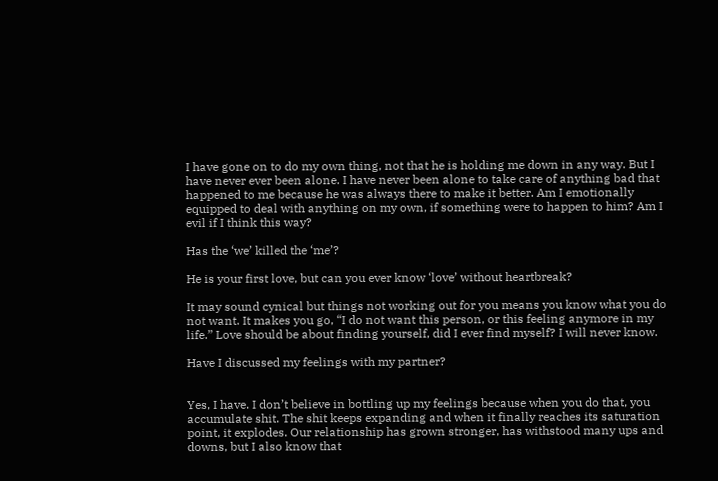I have gone on to do my own thing, not that he is holding me down in any way. But I have never ever been alone. I have never been alone to take care of anything bad that happened to me because he was always there to make it better. Am I emotionally equipped to deal with anything on my own, if something were to happen to him? Am I evil if I think this way?

Has the ‘we’ killed the ‘me’?

He is your first love, but can you ever know ‘love’ without heartbreak?

It may sound cynical but things not working out for you means you know what you do not want. It makes you go, “I do not want this person, or this feeling anymore in my life.” Love should be about finding yourself, did I ever find myself? I will never know.

Have I discussed my feelings with my partner?


Yes, I have. I don’t believe in bottling up my feelings because when you do that, you accumulate shit. The shit keeps expanding and when it finally reaches its saturation point, it explodes. Our relationship has grown stronger, has withstood many ups and downs, but I also know that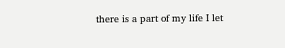there is a part of my life I let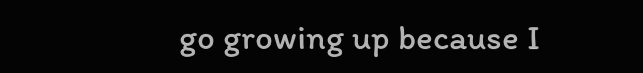go growing up because I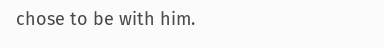chose to be with him.